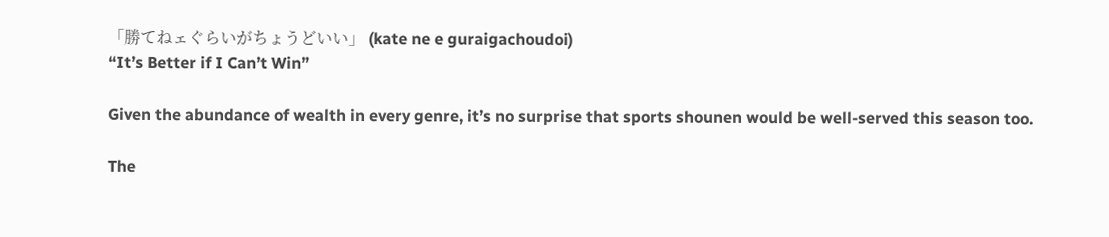「勝てねェぐらいがちょうどいい」 (kate ne e guraigachoudoi)
“It’s Better if I Can’t Win”

Given the abundance of wealth in every genre, it’s no surprise that sports shounen would be well-served this season too.

The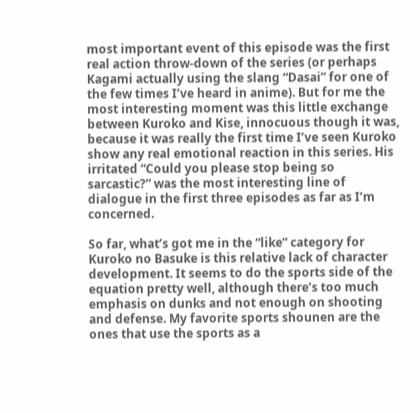most important event of this episode was the first real action throw-down of the series (or perhaps Kagami actually using the slang “Dasai” for one of the few times I’ve heard in anime). But for me the most interesting moment was this little exchange between Kuroko and Kise, innocuous though it was, because it was really the first time I’ve seen Kuroko show any real emotional reaction in this series. His irritated “Could you please stop being so sarcastic?” was the most interesting line of dialogue in the first three episodes as far as I’m concerned.

So far, what’s got me in the “like” category for Kuroko no Basuke is this relative lack of character development. It seems to do the sports side of the equation pretty well, although there’s too much emphasis on dunks and not enough on shooting and defense. My favorite sports shounen are the ones that use the sports as a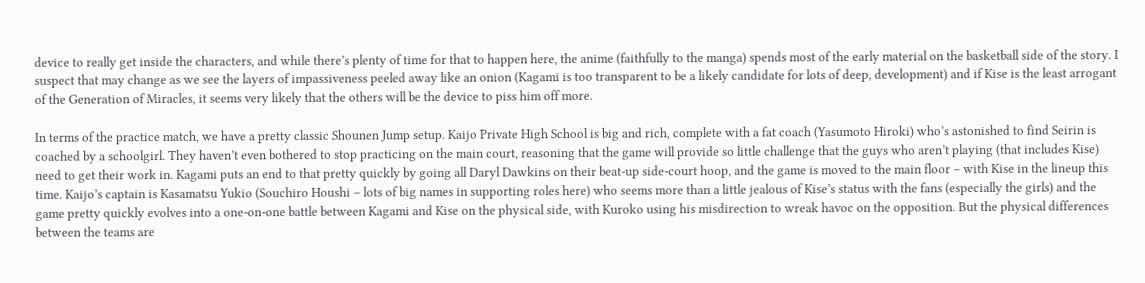device to really get inside the characters, and while there’s plenty of time for that to happen here, the anime (faithfully to the manga) spends most of the early material on the basketball side of the story. I suspect that may change as we see the layers of impassiveness peeled away like an onion (Kagami is too transparent to be a likely candidate for lots of deep, development) and if Kise is the least arrogant of the Generation of Miracles, it seems very likely that the others will be the device to piss him off more.

In terms of the practice match, we have a pretty classic Shounen Jump setup. Kaijo Private High School is big and rich, complete with a fat coach (Yasumoto Hiroki) who’s astonished to find Seirin is coached by a schoolgirl. They haven’t even bothered to stop practicing on the main court, reasoning that the game will provide so little challenge that the guys who aren’t playing (that includes Kise) need to get their work in. Kagami puts an end to that pretty quickly by going all Daryl Dawkins on their beat-up side-court hoop, and the game is moved to the main floor – with Kise in the lineup this time. Kaijo’s captain is Kasamatsu Yukio (Souchiro Houshi – lots of big names in supporting roles here) who seems more than a little jealous of Kise’s status with the fans (especially the girls) and the game pretty quickly evolves into a one-on-one battle between Kagami and Kise on the physical side, with Kuroko using his misdirection to wreak havoc on the opposition. But the physical differences between the teams are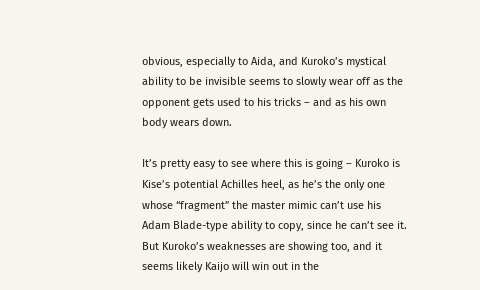obvious, especially to Aida, and Kuroko’s mystical ability to be invisible seems to slowly wear off as the opponent gets used to his tricks – and as his own body wears down.

It’s pretty easy to see where this is going – Kuroko is Kise’s potential Achilles heel, as he’s the only one whose “fragment” the master mimic can’t use his Adam Blade-type ability to copy, since he can’t see it. But Kuroko’s weaknesses are showing too, and it seems likely Kaijo will win out in the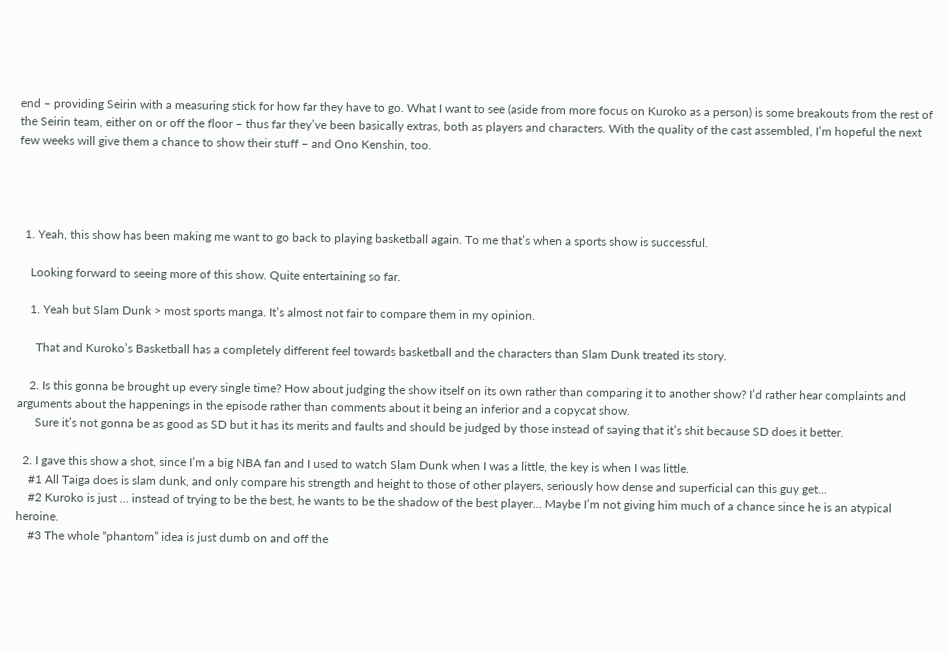end – providing Seirin with a measuring stick for how far they have to go. What I want to see (aside from more focus on Kuroko as a person) is some breakouts from the rest of the Seirin team, either on or off the floor – thus far they’ve been basically extras, both as players and characters. With the quality of the cast assembled, I’m hopeful the next few weeks will give them a chance to show their stuff – and Ono Kenshin, too.




  1. Yeah, this show has been making me want to go back to playing basketball again. To me that’s when a sports show is successful.

    Looking forward to seeing more of this show. Quite entertaining so far.

    1. Yeah but Slam Dunk > most sports manga. It’s almost not fair to compare them in my opinion.

      That and Kuroko’s Basketball has a completely different feel towards basketball and the characters than Slam Dunk treated its story.

    2. Is this gonna be brought up every single time? How about judging the show itself on its own rather than comparing it to another show? I’d rather hear complaints and arguments about the happenings in the episode rather than comments about it being an inferior and a copycat show.
      Sure it’s not gonna be as good as SD but it has its merits and faults and should be judged by those instead of saying that it’s shit because SD does it better.

  2. I gave this show a shot, since I’m a big NBA fan and I used to watch Slam Dunk when I was a little, the key is when I was little.
    #1 All Taiga does is slam dunk, and only compare his strength and height to those of other players, seriously how dense and superficial can this guy get…
    #2 Kuroko is just … instead of trying to be the best, he wants to be the shadow of the best player… Maybe I’m not giving him much of a chance since he is an atypical heroine.
    #3 The whole “phantom” idea is just dumb on and off the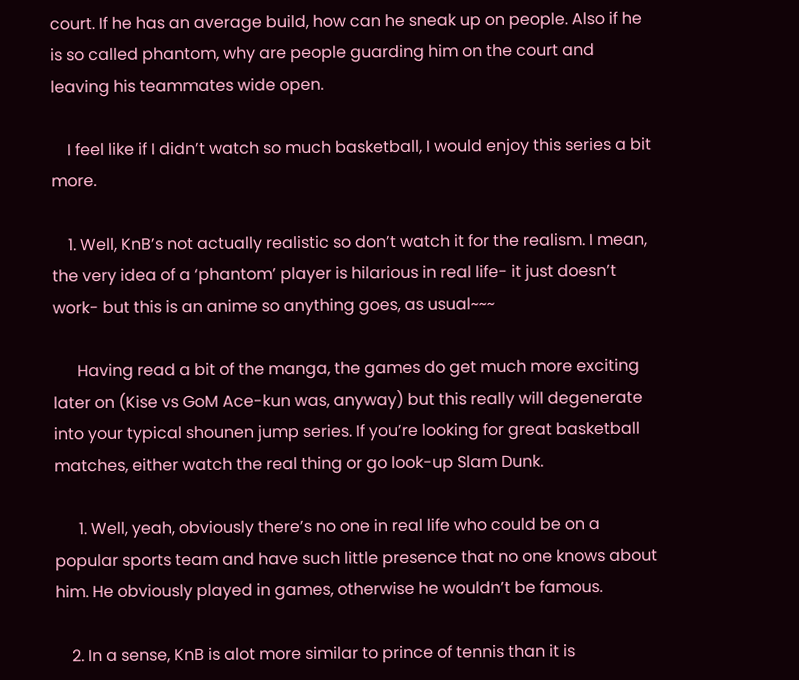court. If he has an average build, how can he sneak up on people. Also if he is so called phantom, why are people guarding him on the court and leaving his teammates wide open.

    I feel like if I didn’t watch so much basketball, I would enjoy this series a bit more.

    1. Well, KnB’s not actually realistic so don’t watch it for the realism. I mean, the very idea of a ‘phantom’ player is hilarious in real life- it just doesn’t work- but this is an anime so anything goes, as usual~~~

      Having read a bit of the manga, the games do get much more exciting later on (Kise vs GoM Ace-kun was, anyway) but this really will degenerate into your typical shounen jump series. If you’re looking for great basketball matches, either watch the real thing or go look-up Slam Dunk.

      1. Well, yeah, obviously there’s no one in real life who could be on a popular sports team and have such little presence that no one knows about him. He obviously played in games, otherwise he wouldn’t be famous.

    2. In a sense, KnB is alot more similar to prince of tennis than it is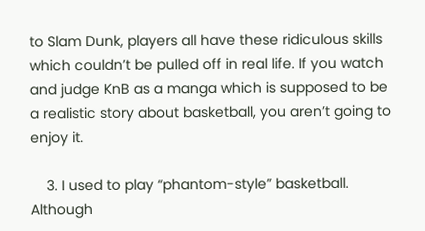to Slam Dunk, players all have these ridiculous skills which couldn’t be pulled off in real life. If you watch and judge KnB as a manga which is supposed to be a realistic story about basketball, you aren’t going to enjoy it.

    3. I used to play “phantom-style” basketball. Although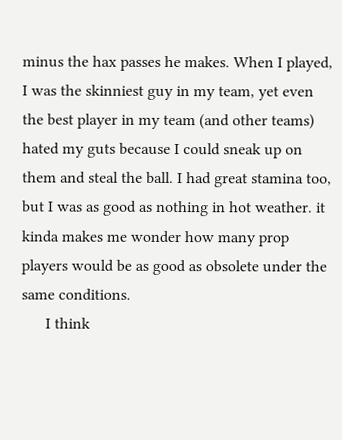minus the hax passes he makes. When I played, I was the skinniest guy in my team, yet even the best player in my team (and other teams) hated my guts because I could sneak up on them and steal the ball. I had great stamina too, but I was as good as nothing in hot weather. it kinda makes me wonder how many prop players would be as good as obsolete under the same conditions.
      I think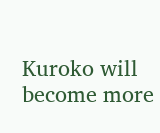Kuroko will become more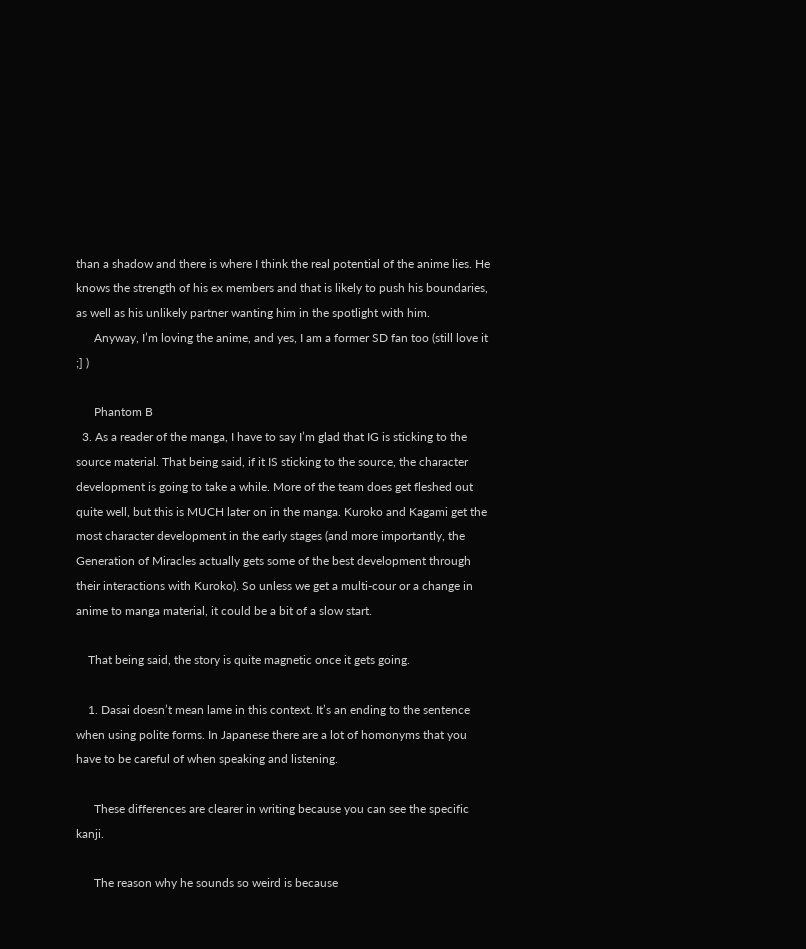than a shadow and there is where I think the real potential of the anime lies. He knows the strength of his ex members and that is likely to push his boundaries, as well as his unlikely partner wanting him in the spotlight with him.
      Anyway, I’m loving the anime, and yes, I am a former SD fan too (still love it ;] )

      Phantom B
  3. As a reader of the manga, I have to say I’m glad that IG is sticking to the source material. That being said, if it IS sticking to the source, the character development is going to take a while. More of the team does get fleshed out quite well, but this is MUCH later on in the manga. Kuroko and Kagami get the most character development in the early stages (and more importantly, the Generation of Miracles actually gets some of the best development through their interactions with Kuroko). So unless we get a multi-cour or a change in anime to manga material, it could be a bit of a slow start.

    That being said, the story is quite magnetic once it gets going.

    1. Dasai doesn’t mean lame in this context. It’s an ending to the sentence when using polite forms. In Japanese there are a lot of homonyms that you have to be careful of when speaking and listening.

      These differences are clearer in writing because you can see the specific kanji.

      The reason why he sounds so weird is because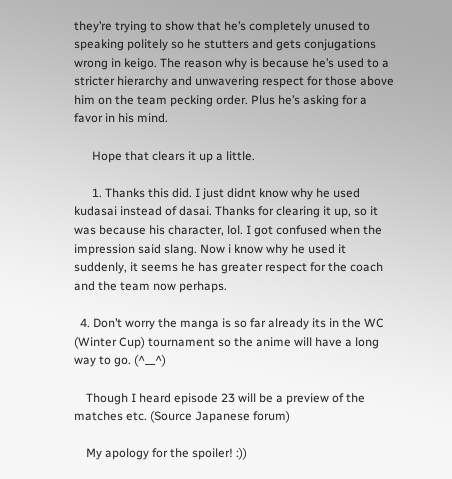they’re trying to show that he’s completely unused to speaking politely so he stutters and gets conjugations wrong in keigo. The reason why is because he’s used to a stricter hierarchy and unwavering respect for those above him on the team pecking order. Plus he’s asking for a favor in his mind.

      Hope that clears it up a little.

      1. Thanks this did. I just didnt know why he used kudasai instead of dasai. Thanks for clearing it up, so it was because his character, lol. I got confused when the impression said slang. Now i know why he used it suddenly, it seems he has greater respect for the coach and the team now perhaps.

  4. Don’t worry the manga is so far already its in the WC (Winter Cup) tournament so the anime will have a long way to go. (^__^)

    Though I heard episode 23 will be a preview of the matches etc. (Source Japanese forum)

    My apology for the spoiler! :))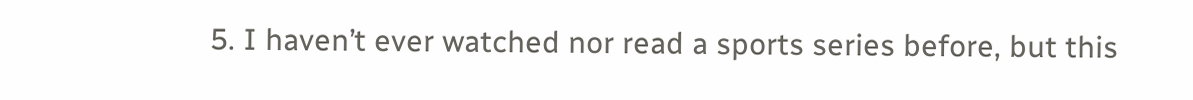5. I haven’t ever watched nor read a sports series before, but this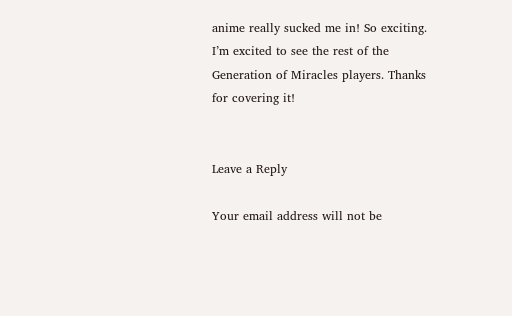anime really sucked me in! So exciting. I’m excited to see the rest of the Generation of Miracles players. Thanks for covering it!


Leave a Reply

Your email address will not be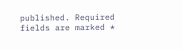published. Required fields are marked *